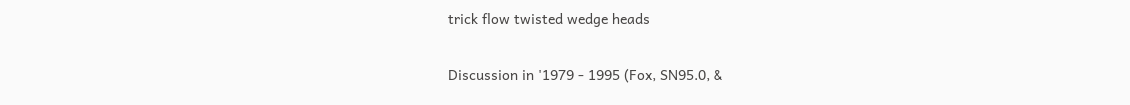trick flow twisted wedge heads

Discussion in '1979 - 1995 (Fox, SN95.0, &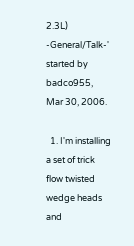2.3L) -General/Talk-' started by badco955, Mar 30, 2006.

  1. I'm installing a set of trick flow twisted wedge heads and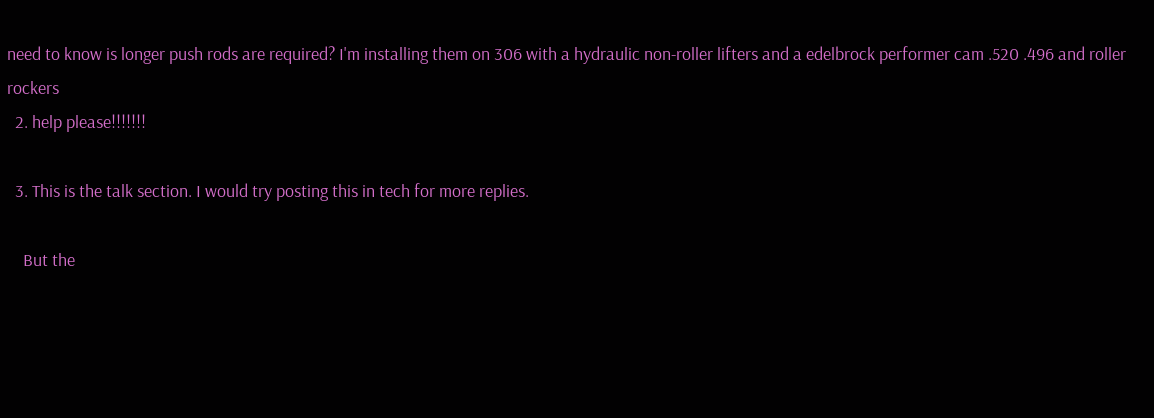need to know is longer push rods are required? I'm installing them on 306 with a hydraulic non-roller lifters and a edelbrock performer cam .520 .496 and roller rockers
  2. help please!!!!!!!

  3. This is the talk section. I would try posting this in tech for more replies.

    But the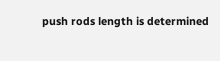push rods length is determined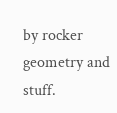by rocker geometry and stuff.